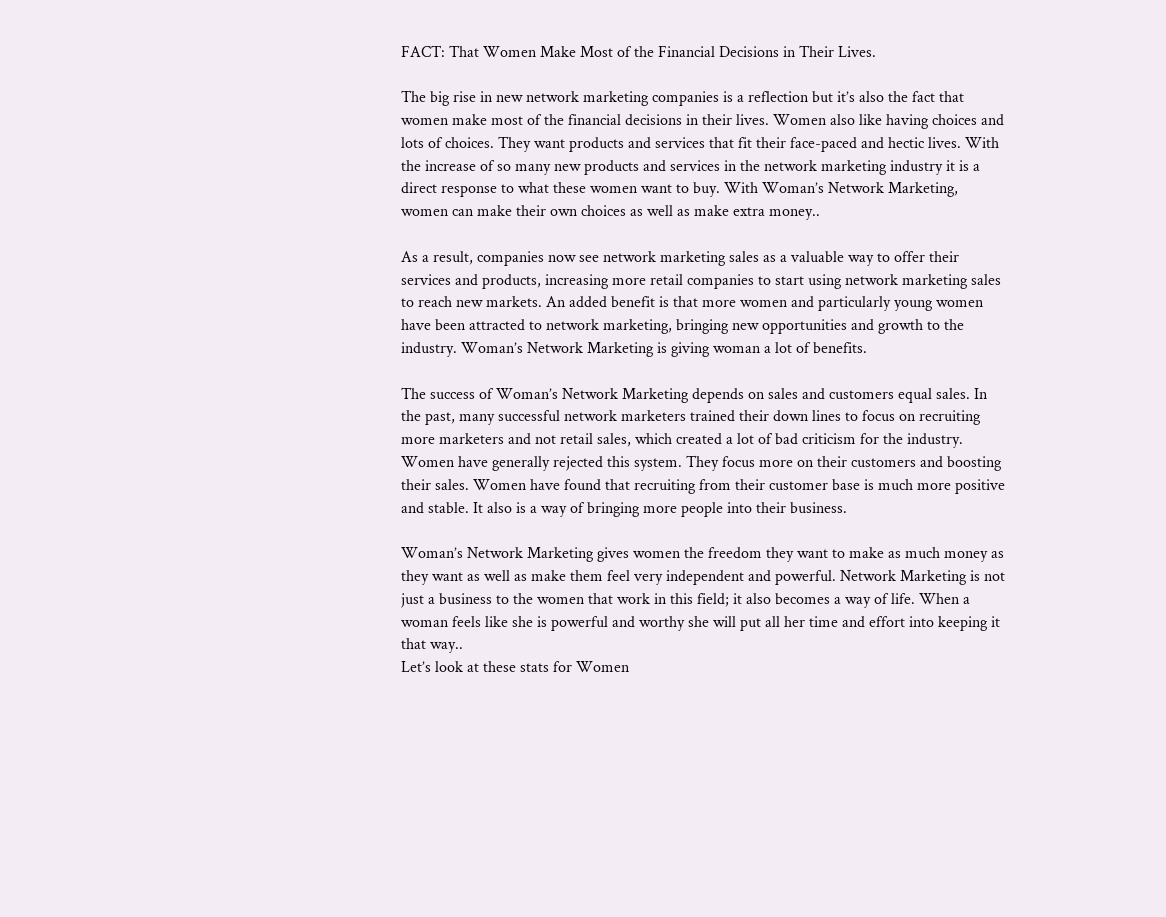FACT: That Women Make Most of the Financial Decisions in Their Lives.

The big rise in new network marketing companies is a reflection but it’s also the fact that women make most of the financial decisions in their lives. Women also like having choices and lots of choices. They want products and services that fit their face-paced and hectic lives. With the increase of so many new products and services in the network marketing industry it is a direct response to what these women want to buy. With Woman’s Network Marketing, women can make their own choices as well as make extra money..

As a result, companies now see network marketing sales as a valuable way to offer their services and products, increasing more retail companies to start using network marketing sales to reach new markets. An added benefit is that more women and particularly young women have been attracted to network marketing, bringing new opportunities and growth to the industry. Woman’s Network Marketing is giving woman a lot of benefits.

The success of Woman’s Network Marketing depends on sales and customers equal sales. In the past, many successful network marketers trained their down lines to focus on recruiting more marketers and not retail sales, which created a lot of bad criticism for the industry. Women have generally rejected this system. They focus more on their customers and boosting their sales. Women have found that recruiting from their customer base is much more positive and stable. It also is a way of bringing more people into their business.

Woman’s Network Marketing gives women the freedom they want to make as much money as they want as well as make them feel very independent and powerful. Network Marketing is not just a business to the women that work in this field; it also becomes a way of life. When a woman feels like she is powerful and worthy she will put all her time and effort into keeping it that way..
Let’s look at these stats for Women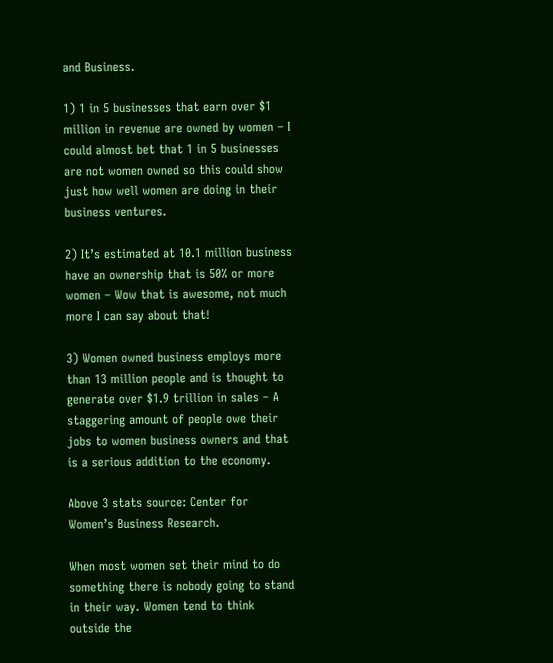and Business.

1) 1 in 5 businesses that earn over $1 million in revenue are owned by women – I could almost bet that 1 in 5 businesses are not women owned so this could show just how well women are doing in their business ventures.

2) It’s estimated at 10.1 million business have an ownership that is 50% or more women – Wow that is awesome, not much more I can say about that!

3) Women owned business employs more than 13 million people and is thought to generate over $1.9 trillion in sales – A staggering amount of people owe their jobs to women business owners and that is a serious addition to the economy.

Above 3 stats source: Center for Women’s Business Research.

When most women set their mind to do something there is nobody going to stand in their way. Women tend to think outside the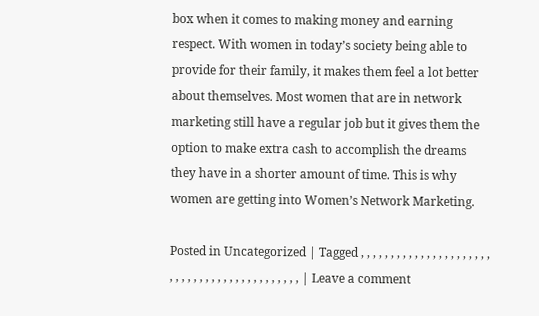box when it comes to making money and earning respect. With women in today’s society being able to provide for their family, it makes them feel a lot better about themselves. Most women that are in network marketing still have a regular job but it gives them the option to make extra cash to accomplish the dreams they have in a shorter amount of time. This is why women are getting into Women’s Network Marketing.

Posted in Uncategorized | Tagged , , , , , , , , , , , , , , , , , , , , , , , , , , , , , , , , , , , , , , , , , , , , | Leave a comment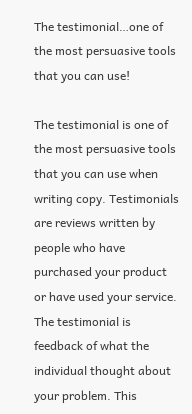The testimonial…one of the most persuasive tools that you can use!

The testimonial is one of the most persuasive tools that you can use when writing copy. Testimonials are reviews written by people who have purchased your product or have used your service. The testimonial is feedback of what the individual thought about your problem. This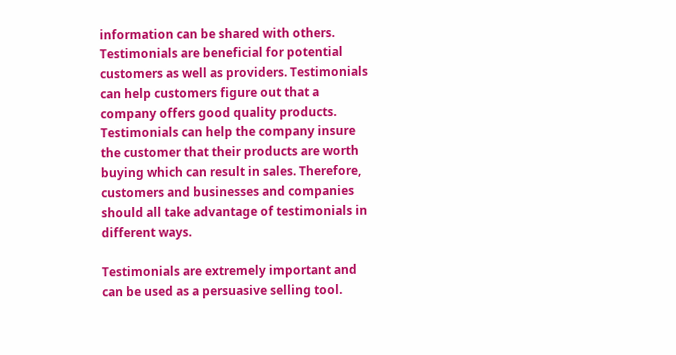information can be shared with others. Testimonials are beneficial for potential customers as well as providers. Testimonials can help customers figure out that a company offers good quality products. Testimonials can help the company insure the customer that their products are worth buying which can result in sales. Therefore, customers and businesses and companies should all take advantage of testimonials in different ways.

Testimonials are extremely important and can be used as a persuasive selling tool.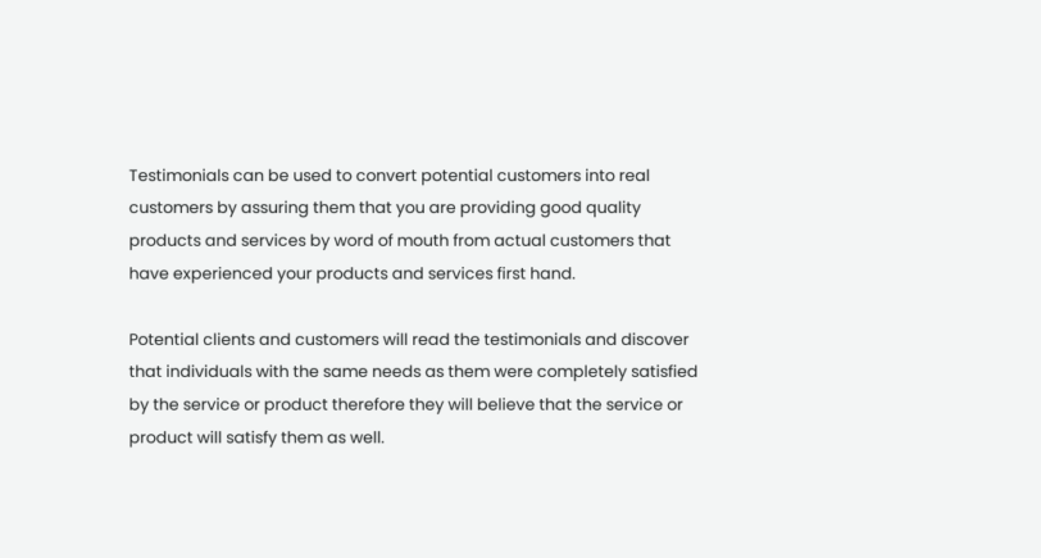Testimonials can be used to convert potential customers into real customers by assuring them that you are providing good quality products and services by word of mouth from actual customers that have experienced your products and services first hand.

Potential clients and customers will read the testimonials and discover that individuals with the same needs as them were completely satisfied by the service or product therefore they will believe that the service or product will satisfy them as well.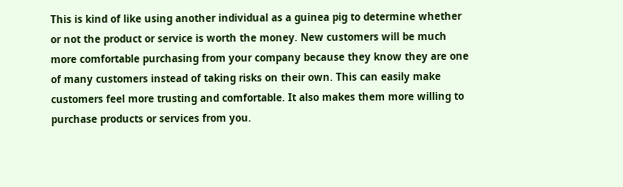This is kind of like using another individual as a guinea pig to determine whether or not the product or service is worth the money. New customers will be much more comfortable purchasing from your company because they know they are one of many customers instead of taking risks on their own. This can easily make customers feel more trusting and comfortable. It also makes them more willing to purchase products or services from you.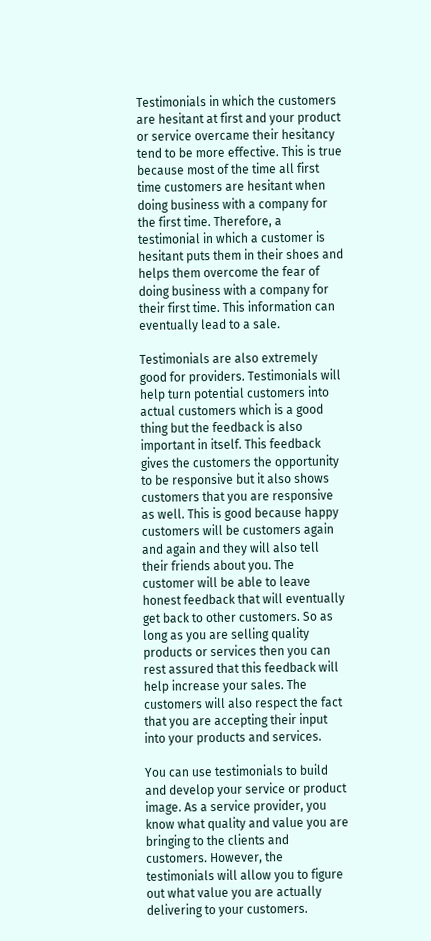Testimonials in which the customers are hesitant at first and your product or service overcame their hesitancy tend to be more effective. This is true because most of the time all first time customers are hesitant when doing business with a company for the first time. Therefore, a testimonial in which a customer is hesitant puts them in their shoes and helps them overcome the fear of doing business with a company for their first time. This information can eventually lead to a sale.

Testimonials are also extremely good for providers. Testimonials will help turn potential customers into actual customers which is a good thing but the feedback is also important in itself. This feedback gives the customers the opportunity to be responsive but it also shows customers that you are responsive as well. This is good because happy customers will be customers again and again and they will also tell their friends about you. The customer will be able to leave honest feedback that will eventually get back to other customers. So as long as you are selling quality products or services then you can rest assured that this feedback will help increase your sales. The customers will also respect the fact that you are accepting their input into your products and services.

You can use testimonials to build and develop your service or product image. As a service provider, you know what quality and value you are bringing to the clients and customers. However, the testimonials will allow you to figure out what value you are actually delivering to your customers.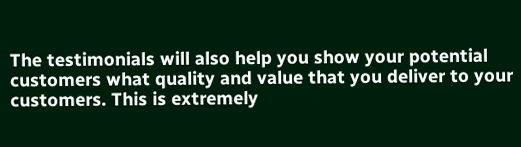The testimonials will also help you show your potential customers what quality and value that you deliver to your customers. This is extremely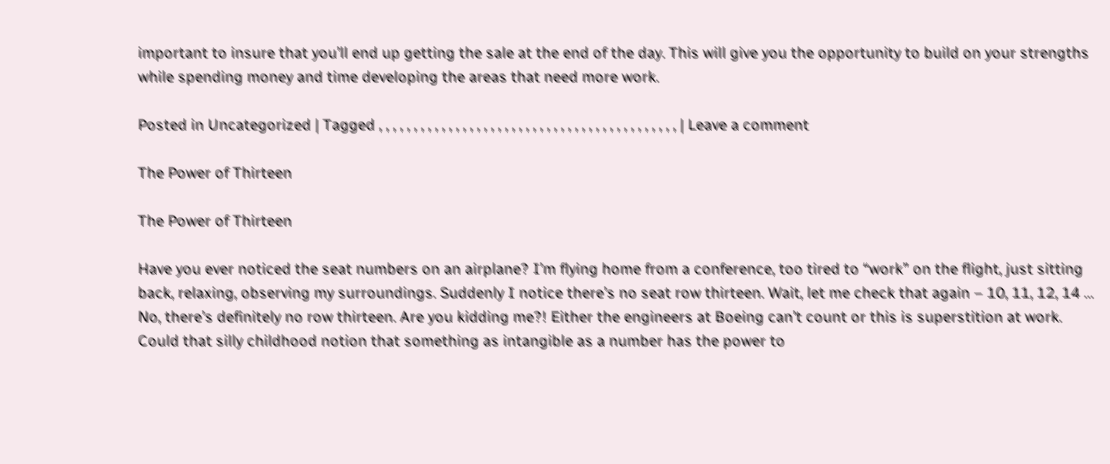important to insure that you’ll end up getting the sale at the end of the day. This will give you the opportunity to build on your strengths while spending money and time developing the areas that need more work.

Posted in Uncategorized | Tagged , , , , , , , , , , , , , , , , , , , , , , , , , , , , , , , , , , , , , , , , , , , | Leave a comment

The Power of Thirteen

The Power of Thirteen

Have you ever noticed the seat numbers on an airplane? I’m flying home from a conference, too tired to “work” on the flight, just sitting back, relaxing, observing my surroundings. Suddenly I notice there’s no seat row thirteen. Wait, let me check that again – 10, 11, 12, 14 … No, there’s definitely no row thirteen. Are you kidding me?! Either the engineers at Boeing can’t count or this is superstition at work. Could that silly childhood notion that something as intangible as a number has the power to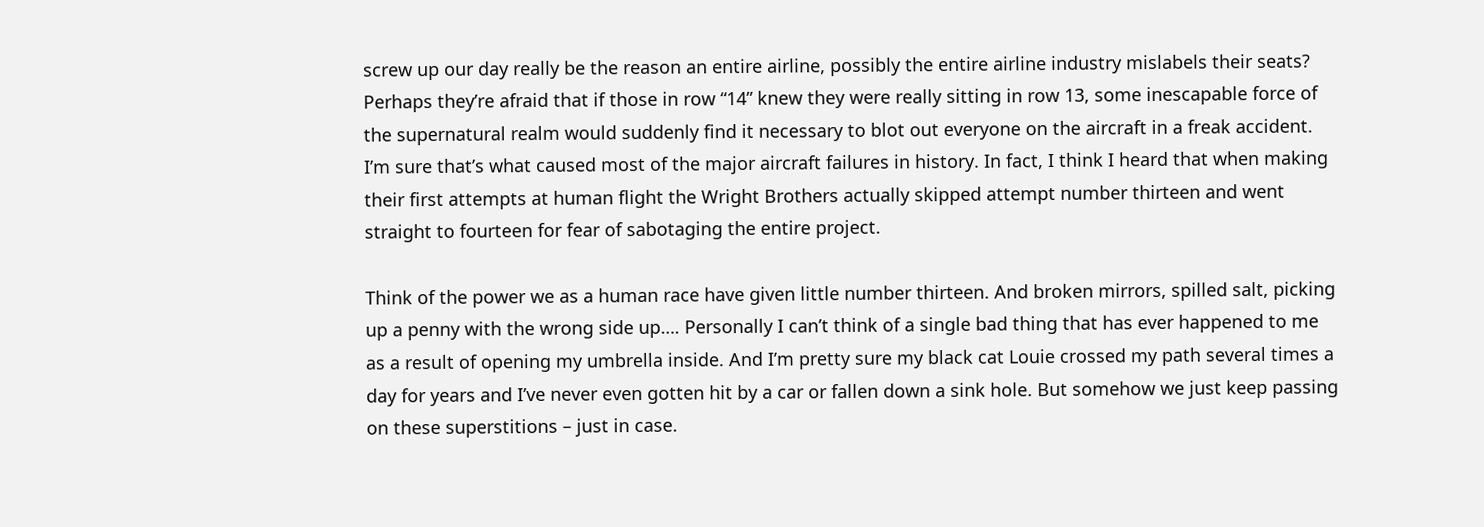screw up our day really be the reason an entire airline, possibly the entire airline industry mislabels their seats? Perhaps they’re afraid that if those in row “14” knew they were really sitting in row 13, some inescapable force of the supernatural realm would suddenly find it necessary to blot out everyone on the aircraft in a freak accident. I’m sure that’s what caused most of the major aircraft failures in history. In fact, I think I heard that when making their first attempts at human flight the Wright Brothers actually skipped attempt number thirteen and went straight to fourteen for fear of sabotaging the entire project.

Think of the power we as a human race have given little number thirteen. And broken mirrors, spilled salt, picking up a penny with the wrong side up…. Personally I can’t think of a single bad thing that has ever happened to me as a result of opening my umbrella inside. And I’m pretty sure my black cat Louie crossed my path several times a day for years and I’ve never even gotten hit by a car or fallen down a sink hole. But somehow we just keep passing on these superstitions – just in case.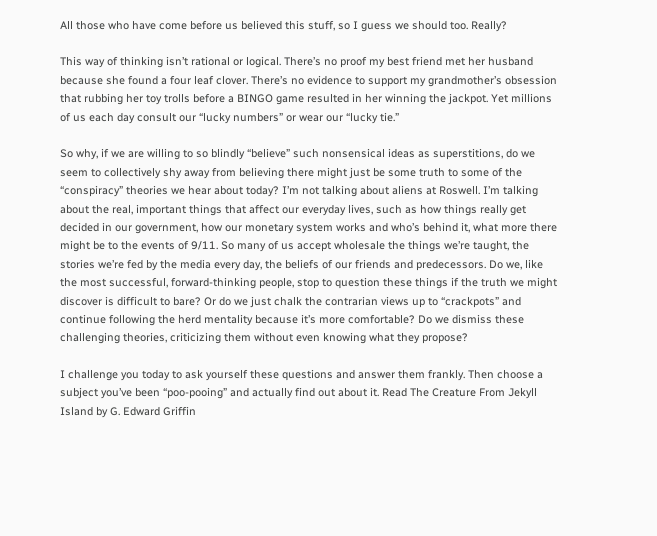All those who have come before us believed this stuff, so I guess we should too. Really?

This way of thinking isn’t rational or logical. There’s no proof my best friend met her husband because she found a four leaf clover. There’s no evidence to support my grandmother’s obsession that rubbing her toy trolls before a BINGO game resulted in her winning the jackpot. Yet millions of us each day consult our “lucky numbers” or wear our “lucky tie.”

So why, if we are willing to so blindly “believe” such nonsensical ideas as superstitions, do we seem to collectively shy away from believing there might just be some truth to some of the “conspiracy” theories we hear about today? I’m not talking about aliens at Roswell. I’m talking about the real, important things that affect our everyday lives, such as how things really get decided in our government, how our monetary system works and who’s behind it, what more there might be to the events of 9/11. So many of us accept wholesale the things we’re taught, the stories we’re fed by the media every day, the beliefs of our friends and predecessors. Do we, like the most successful, forward-thinking people, stop to question these things if the truth we might discover is difficult to bare? Or do we just chalk the contrarian views up to “crackpots” and continue following the herd mentality because it’s more comfortable? Do we dismiss these challenging theories, criticizing them without even knowing what they propose?

I challenge you today to ask yourself these questions and answer them frankly. Then choose a subject you’ve been “poo-pooing” and actually find out about it. Read The Creature From Jekyll Island by G. Edward Griffin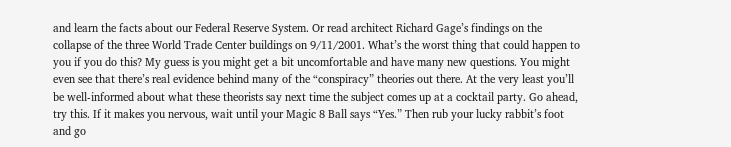and learn the facts about our Federal Reserve System. Or read architect Richard Gage’s findings on the collapse of the three World Trade Center buildings on 9/11/2001. What’s the worst thing that could happen to you if you do this? My guess is you might get a bit uncomfortable and have many new questions. You might even see that there’s real evidence behind many of the “conspiracy” theories out there. At the very least you’ll be well-informed about what these theorists say next time the subject comes up at a cocktail party. Go ahead, try this. If it makes you nervous, wait until your Magic 8 Ball says “Yes.” Then rub your lucky rabbit’s foot and go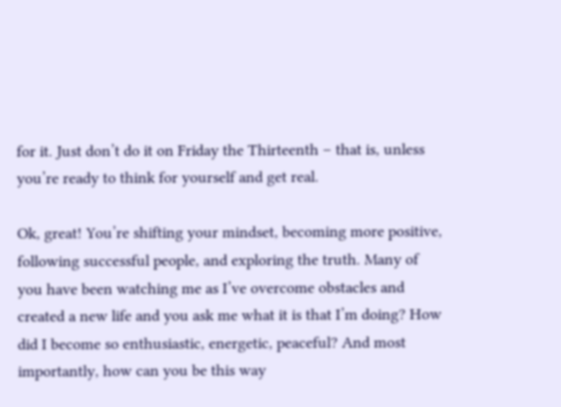for it. Just don’t do it on Friday the Thirteenth – that is, unless you’re ready to think for yourself and get real.

Ok, great! You’re shifting your mindset, becoming more positive, following successful people, and exploring the truth. Many of you have been watching me as I’ve overcome obstacles and created a new life and you ask me what it is that I’m doing? How did I become so enthusiastic, energetic, peaceful? And most importantly, how can you be this way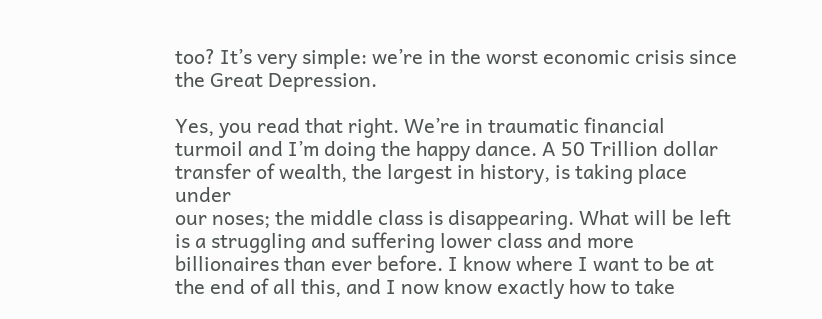too? It’s very simple: we’re in the worst economic crisis since the Great Depression.

Yes, you read that right. We’re in traumatic financial turmoil and I’m doing the happy dance. A 50 Trillion dollar transfer of wealth, the largest in history, is taking place under
our noses; the middle class is disappearing. What will be left is a struggling and suffering lower class and more billionaires than ever before. I know where I want to be at the end of all this, and I now know exactly how to take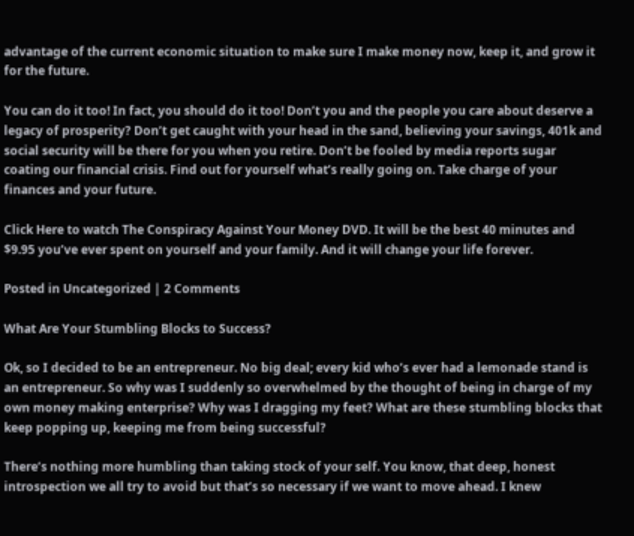advantage of the current economic situation to make sure I make money now, keep it, and grow it for the future.

You can do it too! In fact, you should do it too! Don’t you and the people you care about deserve a legacy of prosperity? Don’t get caught with your head in the sand, believing your savings, 401k and social security will be there for you when you retire. Don’t be fooled by media reports sugar coating our financial crisis. Find out for yourself what’s really going on. Take charge of your finances and your future.

Click Here to watch The Conspiracy Against Your Money DVD. It will be the best 40 minutes and $9.95 you’ve ever spent on yourself and your family. And it will change your life forever.

Posted in Uncategorized | 2 Comments

What Are Your Stumbling Blocks to Success?

Ok, so I decided to be an entrepreneur. No big deal; every kid who’s ever had a lemonade stand is an entrepreneur. So why was I suddenly so overwhelmed by the thought of being in charge of my own money making enterprise? Why was I dragging my feet? What are these stumbling blocks that keep popping up, keeping me from being successful?

There’s nothing more humbling than taking stock of your self. You know, that deep, honest introspection we all try to avoid but that’s so necessary if we want to move ahead. I knew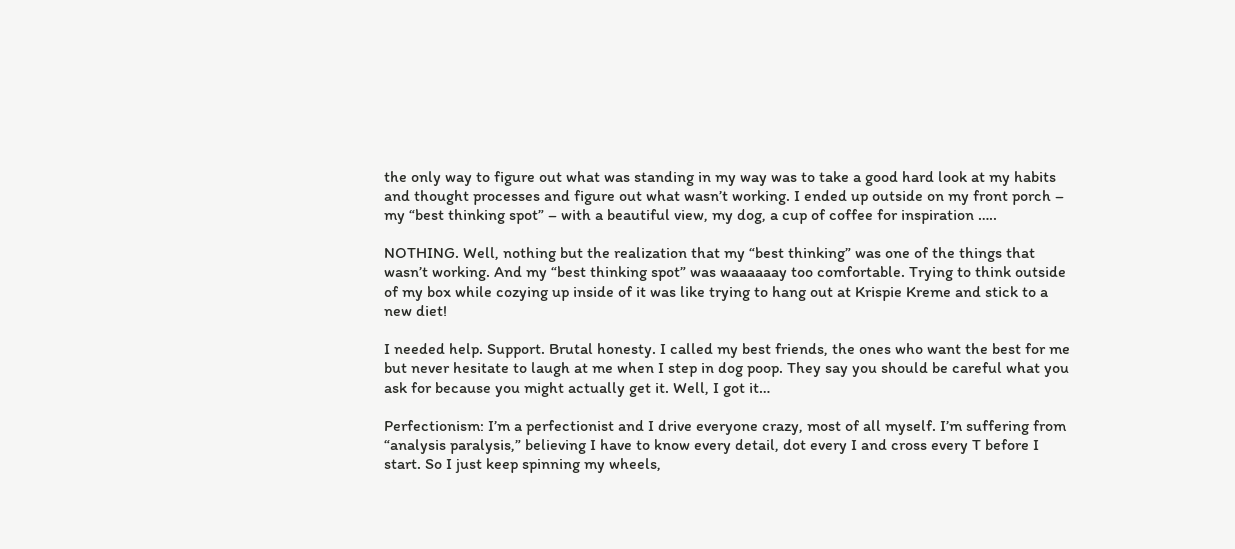the only way to figure out what was standing in my way was to take a good hard look at my habits and thought processes and figure out what wasn’t working. I ended up outside on my front porch – my “best thinking spot” – with a beautiful view, my dog, a cup of coffee for inspiration …..

NOTHING. Well, nothing but the realization that my “best thinking” was one of the things that wasn’t working. And my “best thinking spot” was waaaaaay too comfortable. Trying to think outside of my box while cozying up inside of it was like trying to hang out at Krispie Kreme and stick to a new diet!

I needed help. Support. Brutal honesty. I called my best friends, the ones who want the best for me but never hesitate to laugh at me when I step in dog poop. They say you should be careful what you ask for because you might actually get it. Well, I got it…

Perfectionism: I’m a perfectionist and I drive everyone crazy, most of all myself. I’m suffering from “analysis paralysis,” believing I have to know every detail, dot every I and cross every T before I start. So I just keep spinning my wheels,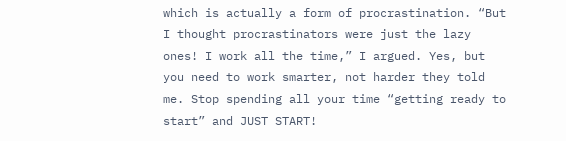which is actually a form of procrastination. “But I thought procrastinators were just the lazy ones! I work all the time,” I argued. Yes, but you need to work smarter, not harder they told me. Stop spending all your time “getting ready to start” and JUST START!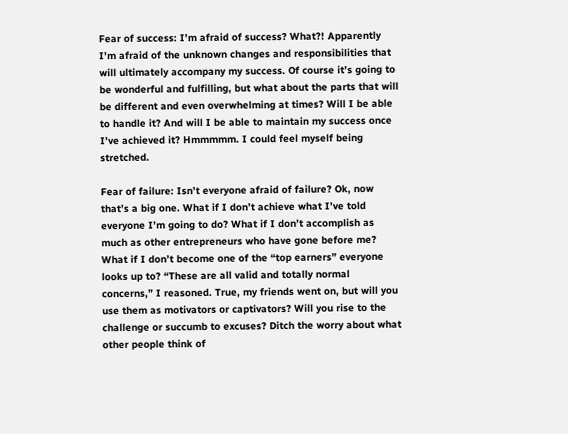Fear of success: I’m afraid of success? What?! Apparently I’m afraid of the unknown changes and responsibilities that will ultimately accompany my success. Of course it’s going to be wonderful and fulfilling, but what about the parts that will be different and even overwhelming at times? Will I be able to handle it? And will I be able to maintain my success once I’ve achieved it? Hmmmmm. I could feel myself being stretched.

Fear of failure: Isn’t everyone afraid of failure? Ok, now that’s a big one. What if I don’t achieve what I’ve told everyone I’m going to do? What if I don’t accomplish as much as other entrepreneurs who have gone before me? What if I don’t become one of the “top earners” everyone looks up to? “These are all valid and totally normal concerns,” I reasoned. True, my friends went on, but will you use them as motivators or captivators? Will you rise to the challenge or succumb to excuses? Ditch the worry about what other people think of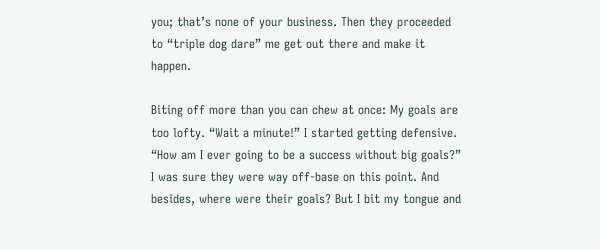you; that’s none of your business. Then they proceeded to “triple dog dare” me get out there and make it happen.

Biting off more than you can chew at once: My goals are too lofty. “Wait a minute!” I started getting defensive. “How am I ever going to be a success without big goals?” I was sure they were way off-base on this point. And besides, where were their goals? But I bit my tongue and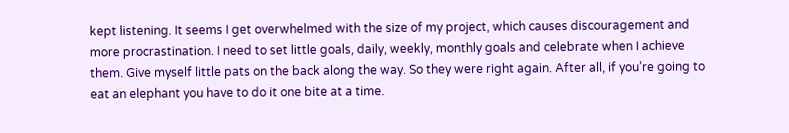kept listening. It seems I get overwhelmed with the size of my project, which causes discouragement and more procrastination. I need to set little goals, daily, weekly, monthly goals and celebrate when I achieve them. Give myself little pats on the back along the way. So they were right again. After all, if you’re going to eat an elephant you have to do it one bite at a time.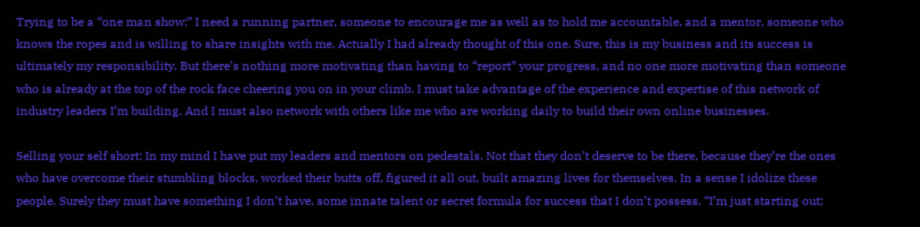Trying to be a “one man show:” I need a running partner, someone to encourage me as well as to hold me accountable, and a mentor, someone who knows the ropes and is willing to share insights with me. Actually I had already thought of this one. Sure, this is my business and its success is ultimately my responsibility. But there’s nothing more motivating than having to “report” your progress, and no one more motivating than someone who is already at the top of the rock face cheering you on in your climb. I must take advantage of the experience and expertise of this network of industry leaders I’m building. And I must also network with others like me who are working daily to build their own online businesses.

Selling your self short: In my mind I have put my leaders and mentors on pedestals. Not that they don’t deserve to be there, because they’re the ones who have overcome their stumbling blocks, worked their butts off, figured it all out, built amazing lives for themselves. In a sense I idolize these people. Surely they must have something I don’t have, some innate talent or secret formula for success that I don’t possess. “I’m just starting out;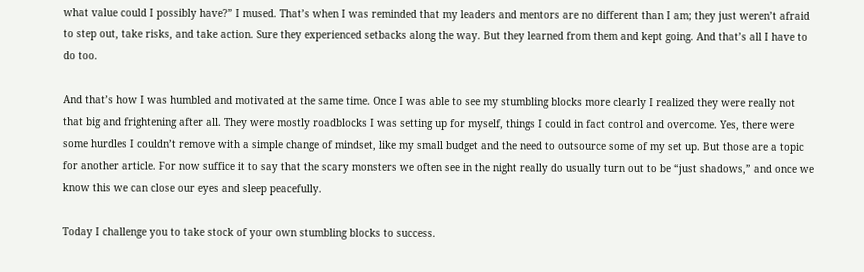what value could I possibly have?” I mused. That’s when I was reminded that my leaders and mentors are no different than I am; they just weren’t afraid to step out, take risks, and take action. Sure they experienced setbacks along the way. But they learned from them and kept going. And that’s all I have to do too.

And that’s how I was humbled and motivated at the same time. Once I was able to see my stumbling blocks more clearly I realized they were really not that big and frightening after all. They were mostly roadblocks I was setting up for myself, things I could in fact control and overcome. Yes, there were some hurdles I couldn’t remove with a simple change of mindset, like my small budget and the need to outsource some of my set up. But those are a topic for another article. For now suffice it to say that the scary monsters we often see in the night really do usually turn out to be “just shadows,” and once we know this we can close our eyes and sleep peacefully.

Today I challenge you to take stock of your own stumbling blocks to success.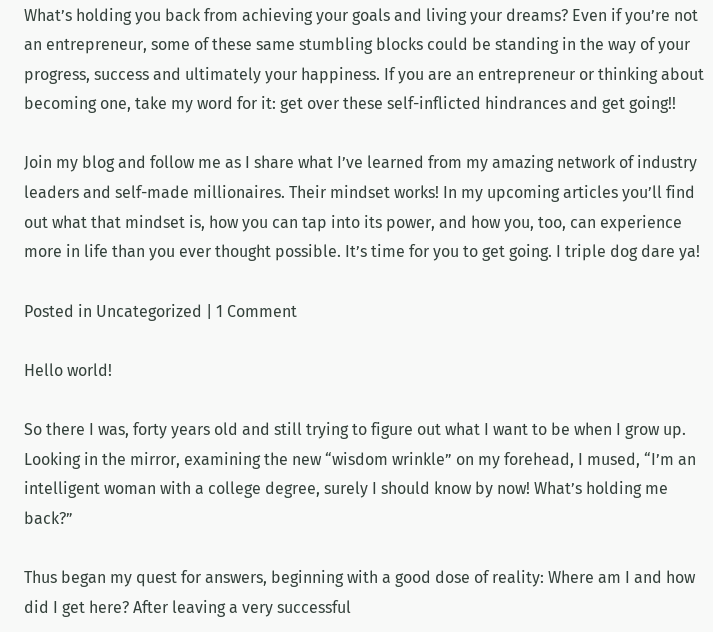What’s holding you back from achieving your goals and living your dreams? Even if you’re not an entrepreneur, some of these same stumbling blocks could be standing in the way of your progress, success and ultimately your happiness. If you are an entrepreneur or thinking about becoming one, take my word for it: get over these self-inflicted hindrances and get going!!

Join my blog and follow me as I share what I’ve learned from my amazing network of industry leaders and self-made millionaires. Their mindset works! In my upcoming articles you’ll find out what that mindset is, how you can tap into its power, and how you, too, can experience more in life than you ever thought possible. It’s time for you to get going. I triple dog dare ya!

Posted in Uncategorized | 1 Comment

Hello world!

So there I was, forty years old and still trying to figure out what I want to be when I grow up. Looking in the mirror, examining the new “wisdom wrinkle” on my forehead, I mused, “I’m an intelligent woman with a college degree, surely I should know by now! What’s holding me back?”

Thus began my quest for answers, beginning with a good dose of reality: Where am I and how did I get here? After leaving a very successful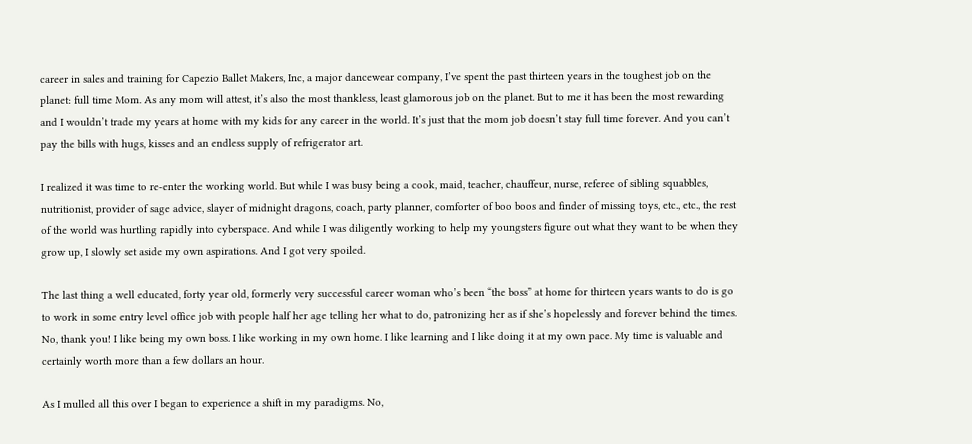career in sales and training for Capezio Ballet Makers, Inc, a major dancewear company, I’ve spent the past thirteen years in the toughest job on the planet: full time Mom. As any mom will attest, it’s also the most thankless, least glamorous job on the planet. But to me it has been the most rewarding and I wouldn’t trade my years at home with my kids for any career in the world. It’s just that the mom job doesn’t stay full time forever. And you can’t pay the bills with hugs, kisses and an endless supply of refrigerator art.

I realized it was time to re-enter the working world. But while I was busy being a cook, maid, teacher, chauffeur, nurse, referee of sibling squabbles, nutritionist, provider of sage advice, slayer of midnight dragons, coach, party planner, comforter of boo boos and finder of missing toys, etc., etc., the rest of the world was hurtling rapidly into cyberspace. And while I was diligently working to help my youngsters figure out what they want to be when they grow up, I slowly set aside my own aspirations. And I got very spoiled.

The last thing a well educated, forty year old, formerly very successful career woman who’s been “the boss” at home for thirteen years wants to do is go to work in some entry level office job with people half her age telling her what to do, patronizing her as if she’s hopelessly and forever behind the times. No, thank you! I like being my own boss. I like working in my own home. I like learning and I like doing it at my own pace. My time is valuable and certainly worth more than a few dollars an hour.

As I mulled all this over I began to experience a shift in my paradigms. No,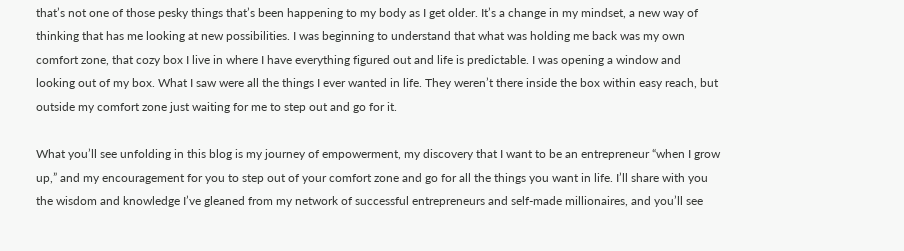that’s not one of those pesky things that’s been happening to my body as I get older. It’s a change in my mindset, a new way of thinking that has me looking at new possibilities. I was beginning to understand that what was holding me back was my own comfort zone, that cozy box I live in where I have everything figured out and life is predictable. I was opening a window and looking out of my box. What I saw were all the things I ever wanted in life. They weren’t there inside the box within easy reach, but outside my comfort zone just waiting for me to step out and go for it.

What you’ll see unfolding in this blog is my journey of empowerment, my discovery that I want to be an entrepreneur “when I grow up,” and my encouragement for you to step out of your comfort zone and go for all the things you want in life. I’ll share with you the wisdom and knowledge I’ve gleaned from my network of successful entrepreneurs and self-made millionaires, and you’ll see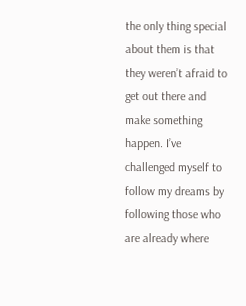the only thing special about them is that they weren’t afraid to get out there and make something happen. I’ve challenged myself to follow my dreams by following those who are already where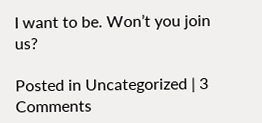I want to be. Won’t you join us?

Posted in Uncategorized | 3 Comments